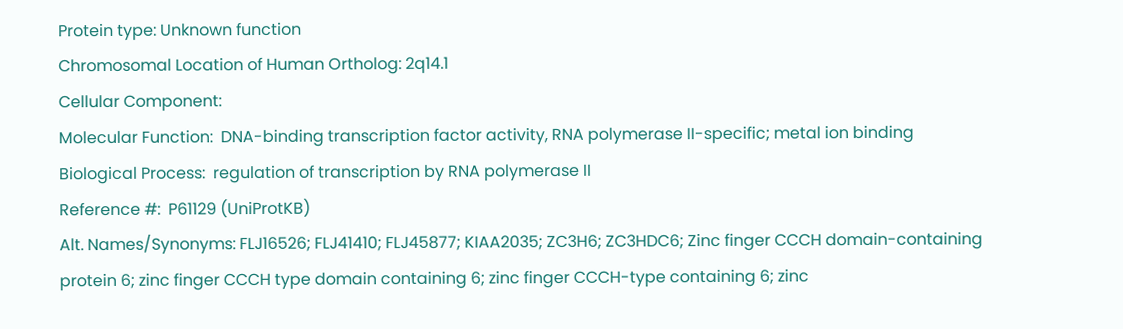Protein type: Unknown function
Chromosomal Location of Human Ortholog: 2q14.1
Cellular Component:
Molecular Function:  DNA-binding transcription factor activity, RNA polymerase II-specific; metal ion binding
Biological Process:  regulation of transcription by RNA polymerase II
Reference #:  P61129 (UniProtKB)
Alt. Names/Synonyms: FLJ16526; FLJ41410; FLJ45877; KIAA2035; ZC3H6; ZC3HDC6; Zinc finger CCCH domain-containing protein 6; zinc finger CCCH type domain containing 6; zinc finger CCCH-type containing 6; zinc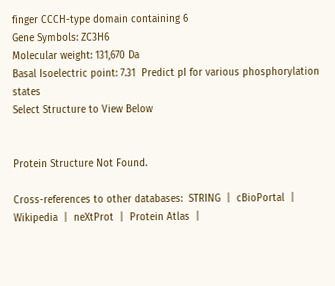finger CCCH-type domain containing 6
Gene Symbols: ZC3H6
Molecular weight: 131,670 Da
Basal Isoelectric point: 7.31  Predict pI for various phosphorylation states
Select Structure to View Below


Protein Structure Not Found.

Cross-references to other databases:  STRING  |  cBioPortal  |  Wikipedia  |  neXtProt  |  Protein Atlas  |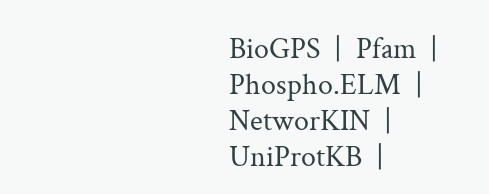BioGPS  |  Pfam  |  Phospho.ELM  |  NetworKIN  |  UniProtKB  |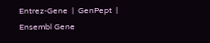Entrez-Gene  |  GenPept  |  Ensembl Gene